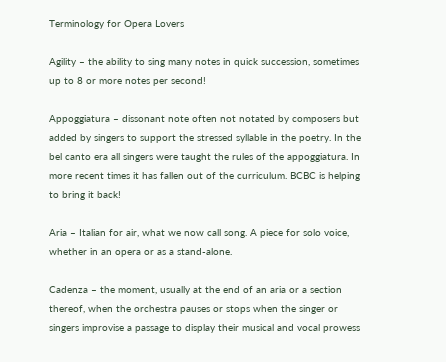Terminology for Opera Lovers

Agility – the ability to sing many notes in quick succession, sometimes up to 8 or more notes per second!

Appoggiatura – dissonant note often not notated by composers but added by singers to support the stressed syllable in the poetry. In the bel canto era all singers were taught the rules of the appoggiatura. In more recent times it has fallen out of the curriculum. BCBC is helping to bring it back!

Aria – Italian for air, what we now call song. A piece for solo voice, whether in an opera or as a stand-alone.

Cadenza – the moment, usually at the end of an aria or a section thereof, when the orchestra pauses or stops when the singer or singers improvise a passage to display their musical and vocal prowess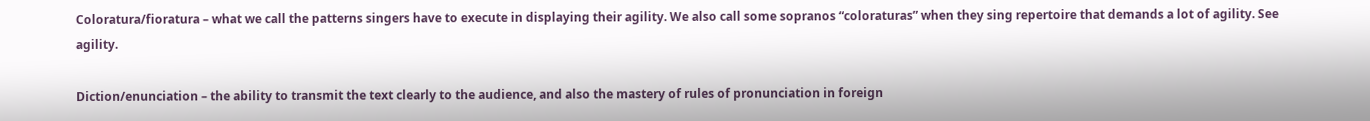Coloratura/fioratura – what we call the patterns singers have to execute in displaying their agility. We also call some sopranos “coloraturas” when they sing repertoire that demands a lot of agility. See agility.

Diction/enunciation – the ability to transmit the text clearly to the audience, and also the mastery of rules of pronunciation in foreign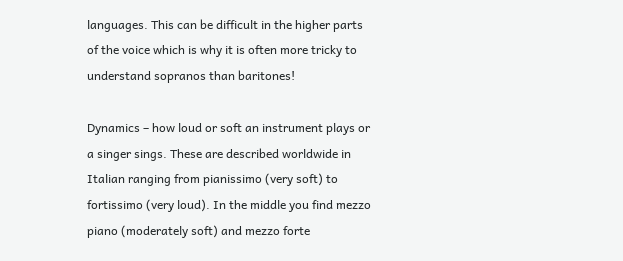languages. This can be difficult in the higher parts of the voice which is why it is often more tricky to understand sopranos than baritones!

Dynamics – how loud or soft an instrument plays or a singer sings. These are described worldwide in Italian ranging from pianissimo (very soft) to fortissimo (very loud). In the middle you find mezzo piano (moderately soft) and mezzo forte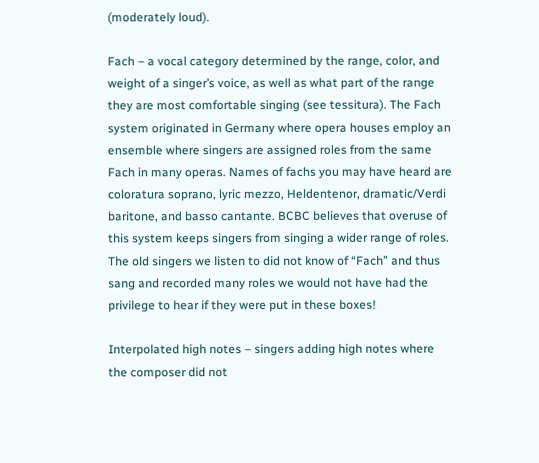(moderately loud).

Fach – a vocal category determined by the range, color, and weight of a singer’s voice, as well as what part of the range they are most comfortable singing (see tessitura). The Fach system originated in Germany where opera houses employ an ensemble where singers are assigned roles from the same Fach in many operas. Names of fachs you may have heard are coloratura soprano, lyric mezzo, Heldentenor, dramatic/Verdi baritone, and basso cantante. BCBC believes that overuse of this system keeps singers from singing a wider range of roles. The old singers we listen to did not know of “Fach” and thus sang and recorded many roles we would not have had the privilege to hear if they were put in these boxes!

Interpolated high notes – singers adding high notes where the composer did not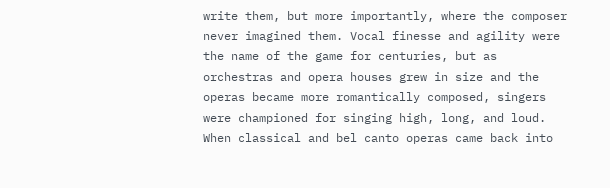write them, but more importantly, where the composer never imagined them. Vocal finesse and agility were the name of the game for centuries, but as orchestras and opera houses grew in size and the operas became more romantically composed, singers were championed for singing high, long, and loud. When classical and bel canto operas came back into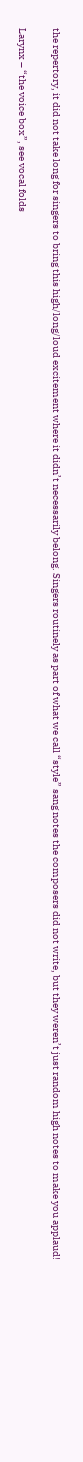the repertory, it did not take long for singers to bring this high/long/loud excitement where it didn’t necessarily belong. Singers routinely as part of what we call “style” sang notes the composers did not write, but they weren’t just random high notes to make you applaud!

Larynx – “the voice box”, see vocal folds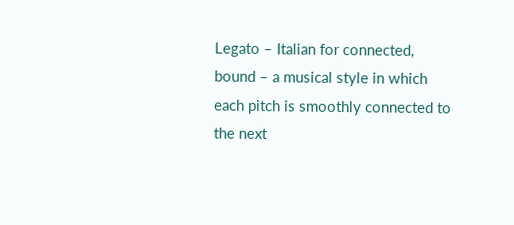Legato – Italian for connected, bound – a musical style in which each pitch is smoothly connected to the next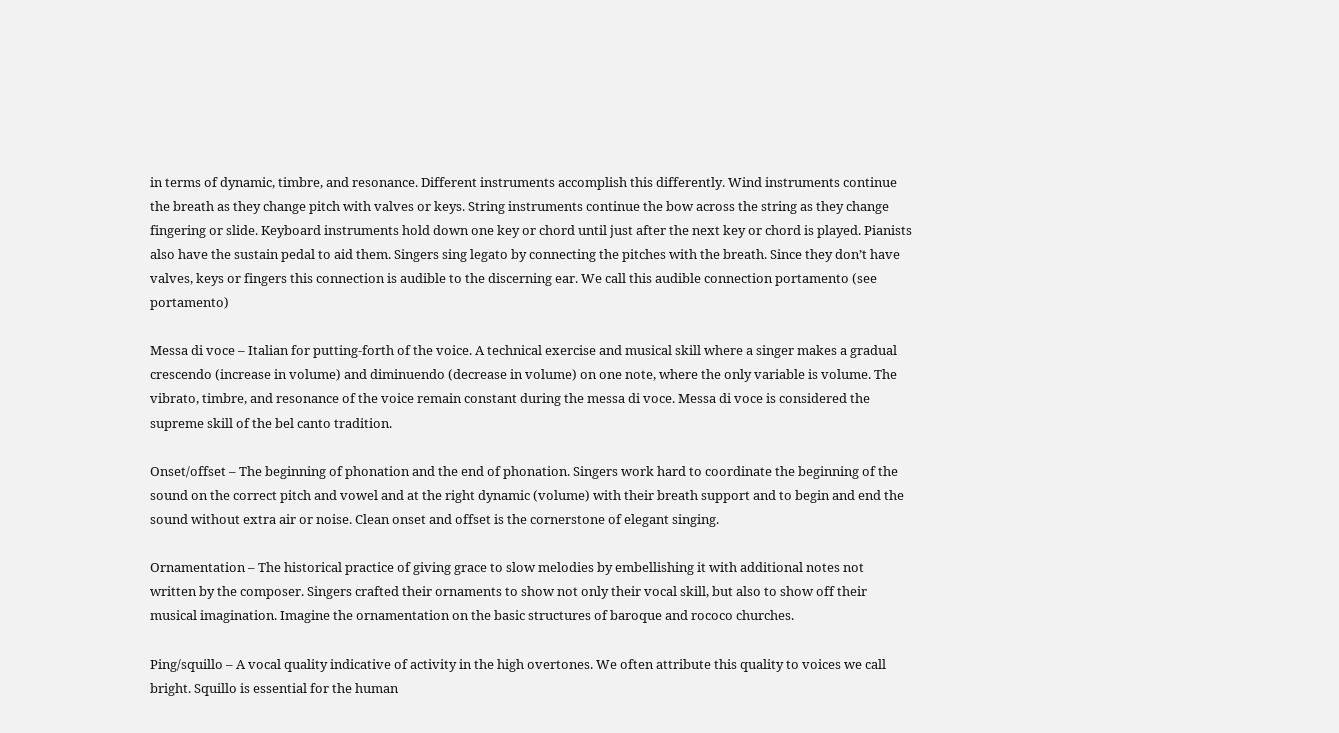in terms of dynamic, timbre, and resonance. Different instruments accomplish this differently. Wind instruments continue the breath as they change pitch with valves or keys. String instruments continue the bow across the string as they change fingering or slide. Keyboard instruments hold down one key or chord until just after the next key or chord is played. Pianists also have the sustain pedal to aid them. Singers sing legato by connecting the pitches with the breath. Since they don’t have valves, keys or fingers this connection is audible to the discerning ear. We call this audible connection portamento (see portamento)

Messa di voce – Italian for putting-forth of the voice. A technical exercise and musical skill where a singer makes a gradual crescendo (increase in volume) and diminuendo (decrease in volume) on one note, where the only variable is volume. The vibrato, timbre, and resonance of the voice remain constant during the messa di voce. Messa di voce is considered the supreme skill of the bel canto tradition.

Onset/offset – The beginning of phonation and the end of phonation. Singers work hard to coordinate the beginning of the sound on the correct pitch and vowel and at the right dynamic (volume) with their breath support and to begin and end the sound without extra air or noise. Clean onset and offset is the cornerstone of elegant singing.

Ornamentation – The historical practice of giving grace to slow melodies by embellishing it with additional notes not written by the composer. Singers crafted their ornaments to show not only their vocal skill, but also to show off their musical imagination. Imagine the ornamentation on the basic structures of baroque and rococo churches.

Ping/squillo – A vocal quality indicative of activity in the high overtones. We often attribute this quality to voices we call bright. Squillo is essential for the human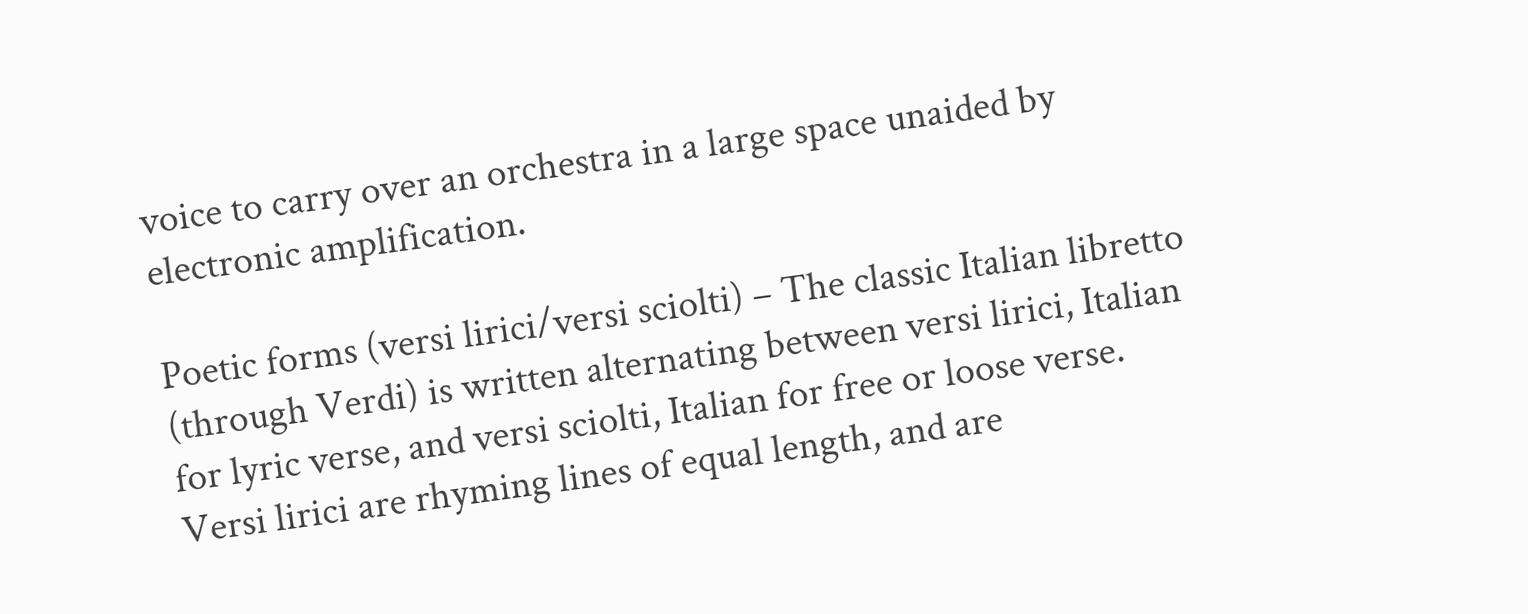voice to carry over an orchestra in a large space unaided by electronic amplification.

Poetic forms (versi lirici/versi sciolti) – The classic Italian libretto (through Verdi) is written alternating between versi lirici, Italian for lyric verse, and versi sciolti, Italian for free or loose verse. Versi lirici are rhyming lines of equal length, and are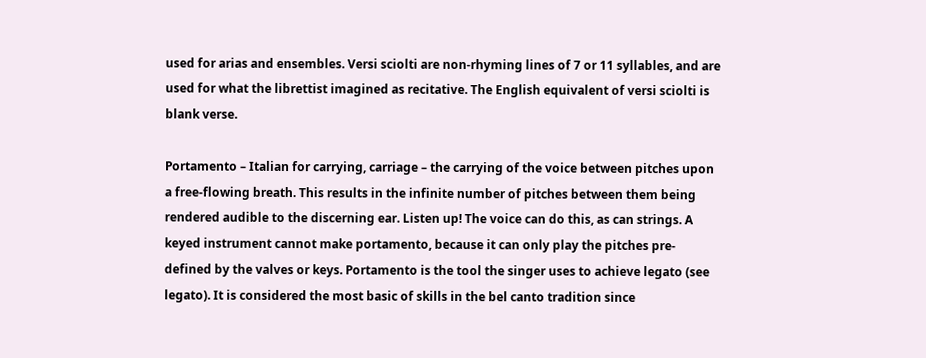used for arias and ensembles. Versi sciolti are non-rhyming lines of 7 or 11 syllables, and are used for what the librettist imagined as recitative. The English equivalent of versi sciolti is blank verse.

Portamento – Italian for carrying, carriage – the carrying of the voice between pitches upon a free-flowing breath. This results in the infinite number of pitches between them being rendered audible to the discerning ear. Listen up! The voice can do this, as can strings. A keyed instrument cannot make portamento, because it can only play the pitches pre-defined by the valves or keys. Portamento is the tool the singer uses to achieve legato (see legato). It is considered the most basic of skills in the bel canto tradition since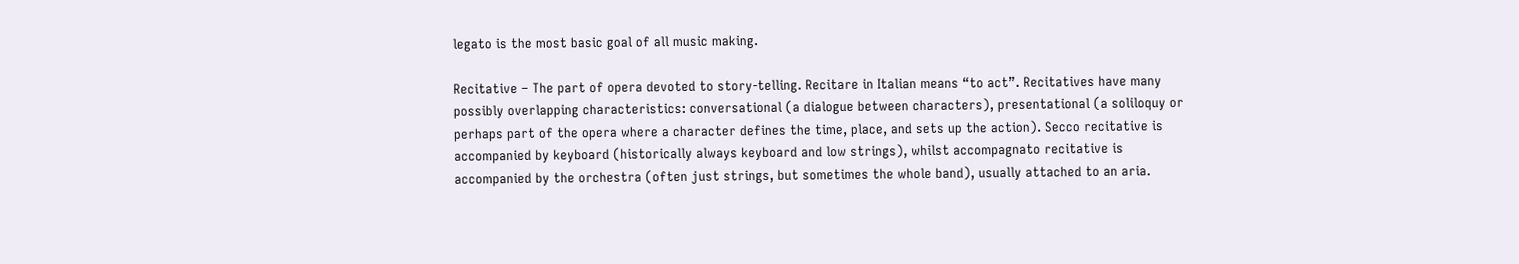legato is the most basic goal of all music making.

Recitative – The part of opera devoted to story-telling. Recitare in Italian means “to act”. Recitatives have many possibly overlapping characteristics: conversational (a dialogue between characters), presentational (a soliloquy or perhaps part of the opera where a character defines the time, place, and sets up the action). Secco recitative is accompanied by keyboard (historically always keyboard and low strings), whilst accompagnato recitative is accompanied by the orchestra (often just strings, but sometimes the whole band), usually attached to an aria.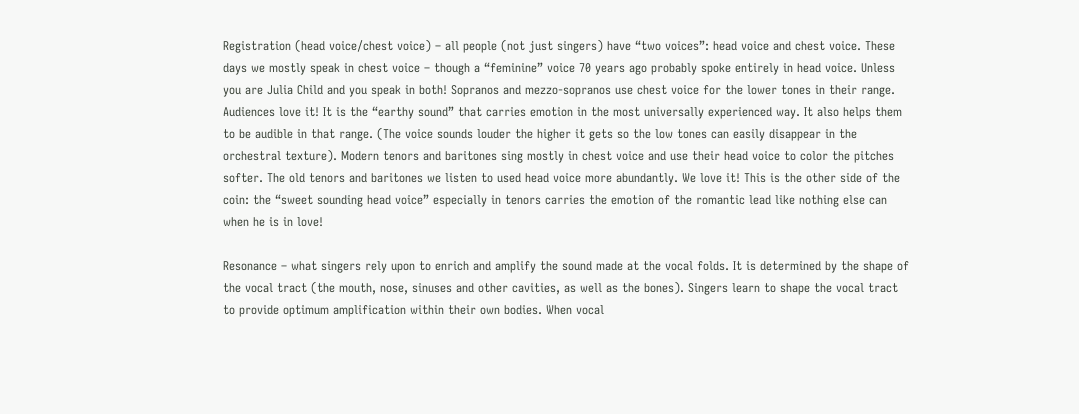Registration (head voice/chest voice) – all people (not just singers) have “two voices”: head voice and chest voice. These days we mostly speak in chest voice – though a “feminine” voice 70 years ago probably spoke entirely in head voice. Unless you are Julia Child and you speak in both! Sopranos and mezzo-sopranos use chest voice for the lower tones in their range. Audiences love it! It is the “earthy sound” that carries emotion in the most universally experienced way. It also helps them to be audible in that range. (The voice sounds louder the higher it gets so the low tones can easily disappear in the orchestral texture). Modern tenors and baritones sing mostly in chest voice and use their head voice to color the pitches softer. The old tenors and baritones we listen to used head voice more abundantly. We love it! This is the other side of the coin: the “sweet sounding head voice” especially in tenors carries the emotion of the romantic lead like nothing else can when he is in love!

Resonance – what singers rely upon to enrich and amplify the sound made at the vocal folds. It is determined by the shape of the vocal tract (the mouth, nose, sinuses and other cavities, as well as the bones). Singers learn to shape the vocal tract to provide optimum amplification within their own bodies. When vocal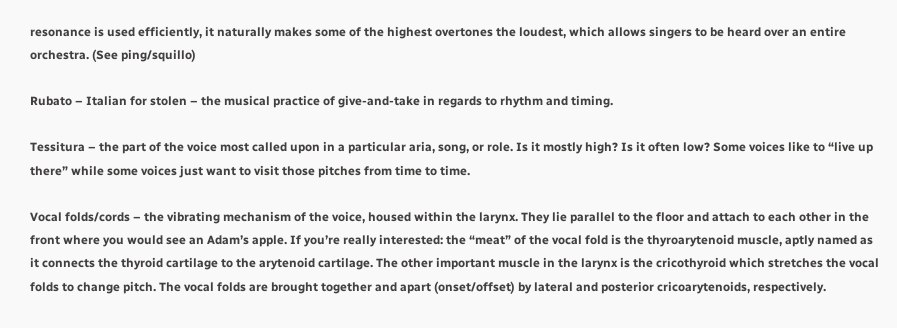resonance is used efficiently, it naturally makes some of the highest overtones the loudest, which allows singers to be heard over an entire orchestra. (See ping/squillo)

Rubato – Italian for stolen – the musical practice of give-and-take in regards to rhythm and timing.

Tessitura – the part of the voice most called upon in a particular aria, song, or role. Is it mostly high? Is it often low? Some voices like to “live up there” while some voices just want to visit those pitches from time to time.

Vocal folds/cords – the vibrating mechanism of the voice, housed within the larynx. They lie parallel to the floor and attach to each other in the front where you would see an Adam’s apple. If you’re really interested: the “meat” of the vocal fold is the thyroarytenoid muscle, aptly named as it connects the thyroid cartilage to the arytenoid cartilage. The other important muscle in the larynx is the cricothyroid which stretches the vocal folds to change pitch. The vocal folds are brought together and apart (onset/offset) by lateral and posterior cricoarytenoids, respectively.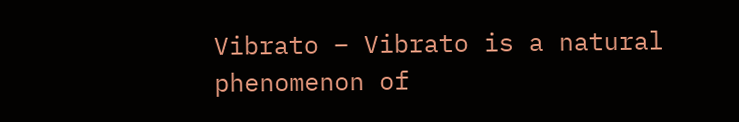Vibrato – Vibrato is a natural phenomenon of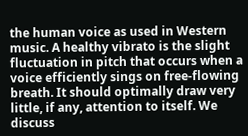the human voice as used in Western music. A healthy vibrato is the slight fluctuation in pitch that occurs when a voice efficiently sings on free-flowing breath. It should optimally draw very little, if any, attention to itself. We discuss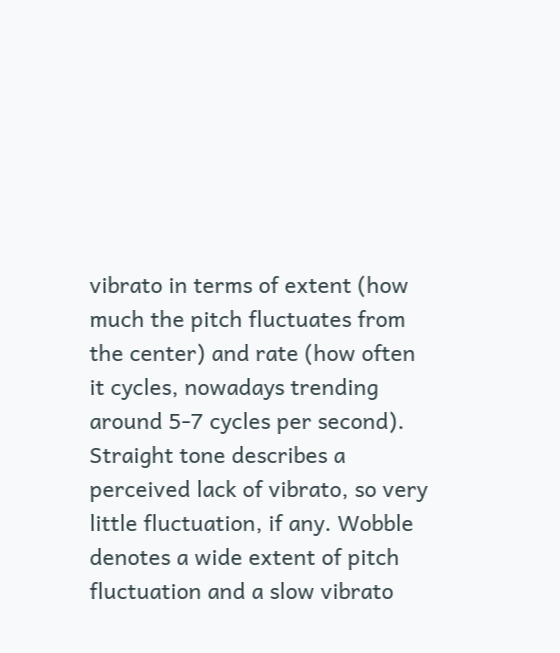vibrato in terms of extent (how much the pitch fluctuates from the center) and rate (how often it cycles, nowadays trending around 5-7 cycles per second). Straight tone describes a perceived lack of vibrato, so very little fluctuation, if any. Wobble denotes a wide extent of pitch fluctuation and a slow vibrato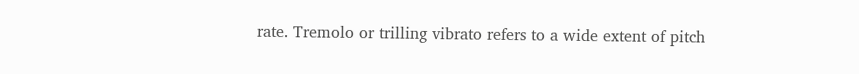rate. Tremolo or trilling vibrato refers to a wide extent of pitch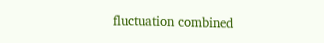fluctuation combined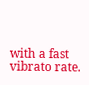with a fast vibrato rate.